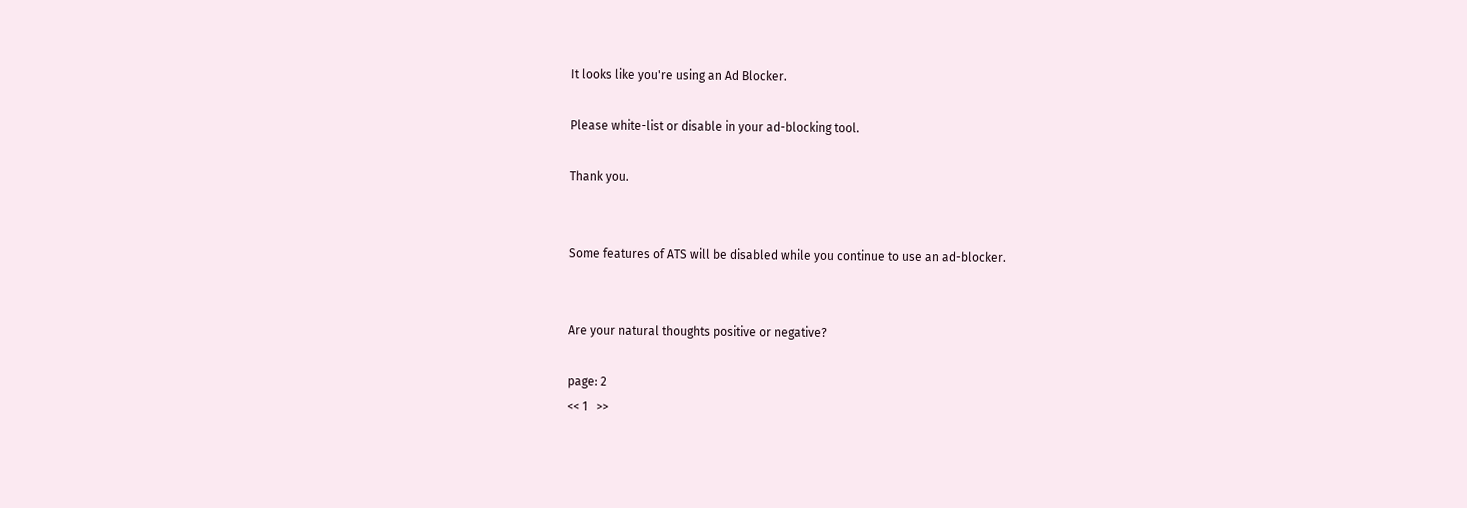It looks like you're using an Ad Blocker.

Please white-list or disable in your ad-blocking tool.

Thank you.


Some features of ATS will be disabled while you continue to use an ad-blocker.


Are your natural thoughts positive or negative?

page: 2
<< 1   >>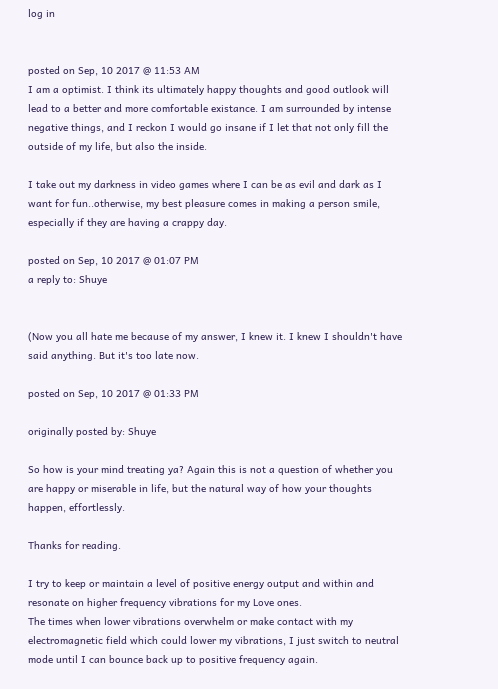log in


posted on Sep, 10 2017 @ 11:53 AM
I am a optimist. I think its ultimately happy thoughts and good outlook will lead to a better and more comfortable existance. I am surrounded by intense negative things, and I reckon I would go insane if I let that not only fill the outside of my life, but also the inside.

I take out my darkness in video games where I can be as evil and dark as I want for fun..otherwise, my best pleasure comes in making a person smile, especially if they are having a crappy day.

posted on Sep, 10 2017 @ 01:07 PM
a reply to: Shuye


(Now you all hate me because of my answer, I knew it. I knew I shouldn't have said anything. But it's too late now.

posted on Sep, 10 2017 @ 01:33 PM

originally posted by: Shuye

So how is your mind treating ya? Again this is not a question of whether you are happy or miserable in life, but the natural way of how your thoughts happen, effortlessly.

Thanks for reading.

I try to keep or maintain a level of positive energy output and within and resonate on higher frequency vibrations for my Love ones.
The times when lower vibrations overwhelm or make contact with my electromagnetic field which could lower my vibrations, I just switch to neutral mode until I can bounce back up to positive frequency again.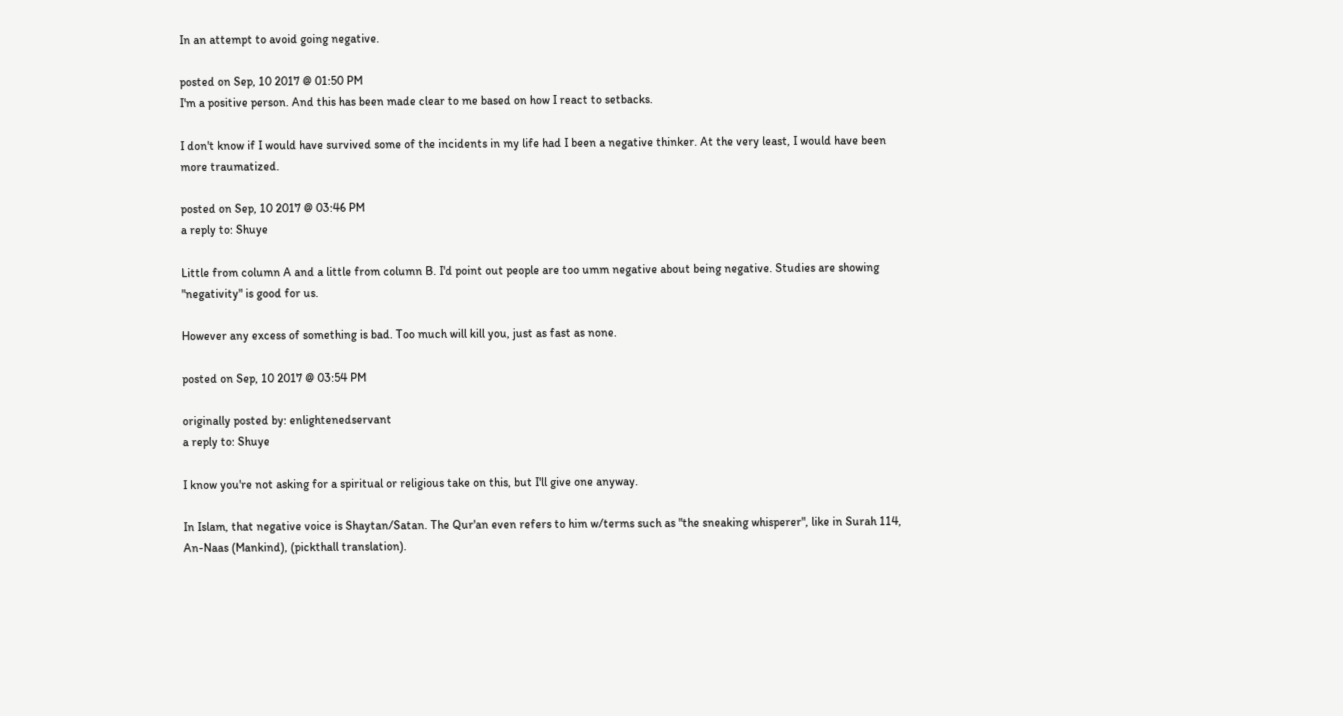In an attempt to avoid going negative.

posted on Sep, 10 2017 @ 01:50 PM
I'm a positive person. And this has been made clear to me based on how I react to setbacks.

I don't know if I would have survived some of the incidents in my life had I been a negative thinker. At the very least, I would have been more traumatized.

posted on Sep, 10 2017 @ 03:46 PM
a reply to: Shuye

Little from column A and a little from column B. I'd point out people are too umm negative about being negative. Studies are showing "negativity" is good for us.

However any excess of something is bad. Too much will kill you, just as fast as none.

posted on Sep, 10 2017 @ 03:54 PM

originally posted by: enlightenedservant
a reply to: Shuye

I know you're not asking for a spiritual or religious take on this, but I'll give one anyway.

In Islam, that negative voice is Shaytan/Satan. The Qur'an even refers to him w/terms such as "the sneaking whisperer", like in Surah 114, An-Naas (Mankind), (pickthall translation).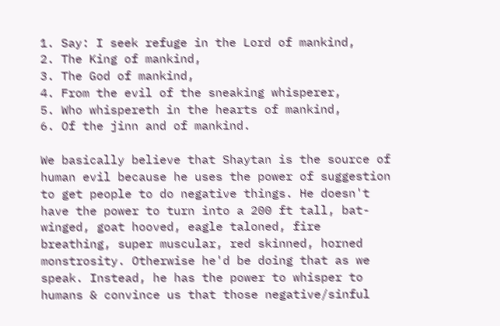1. Say: I seek refuge in the Lord of mankind,
2. The King of mankind,
3. The God of mankind,
4. From the evil of the sneaking whisperer,
5. Who whispereth in the hearts of mankind,
6. Of the jinn and of mankind.

We basically believe that Shaytan is the source of human evil because he uses the power of suggestion to get people to do negative things. He doesn't have the power to turn into a 200 ft tall, bat-winged, goat hooved, eagle taloned, fire breathing, super muscular, red skinned, horned monstrosity. Otherwise he'd be doing that as we speak. Instead, he has the power to whisper to humans & convince us that those negative/sinful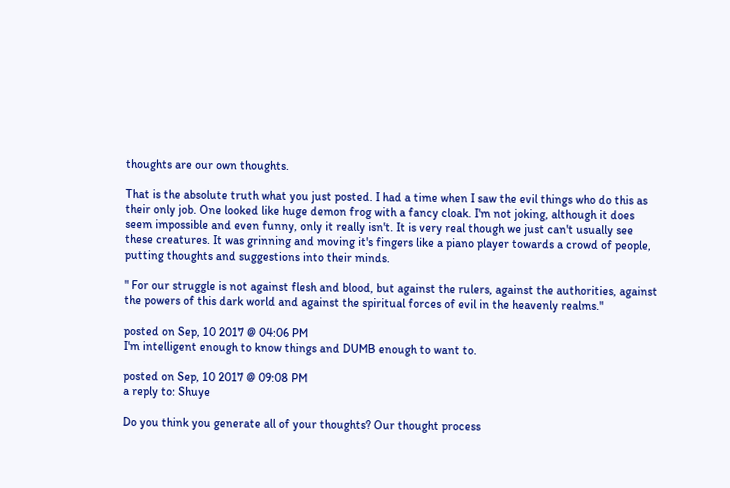thoughts are our own thoughts.

That is the absolute truth what you just posted. I had a time when I saw the evil things who do this as their only job. One looked like huge demon frog with a fancy cloak. I'm not joking, although it does seem impossible and even funny, only it really isn't. It is very real though we just can't usually see these creatures. It was grinning and moving it's fingers like a piano player towards a crowd of people, putting thoughts and suggestions into their minds.

" For our struggle is not against flesh and blood, but against the rulers, against the authorities, against the powers of this dark world and against the spiritual forces of evil in the heavenly realms."

posted on Sep, 10 2017 @ 04:06 PM
I'm intelligent enough to know things and DUMB enough to want to.

posted on Sep, 10 2017 @ 09:08 PM
a reply to: Shuye

Do you think you generate all of your thoughts? Our thought process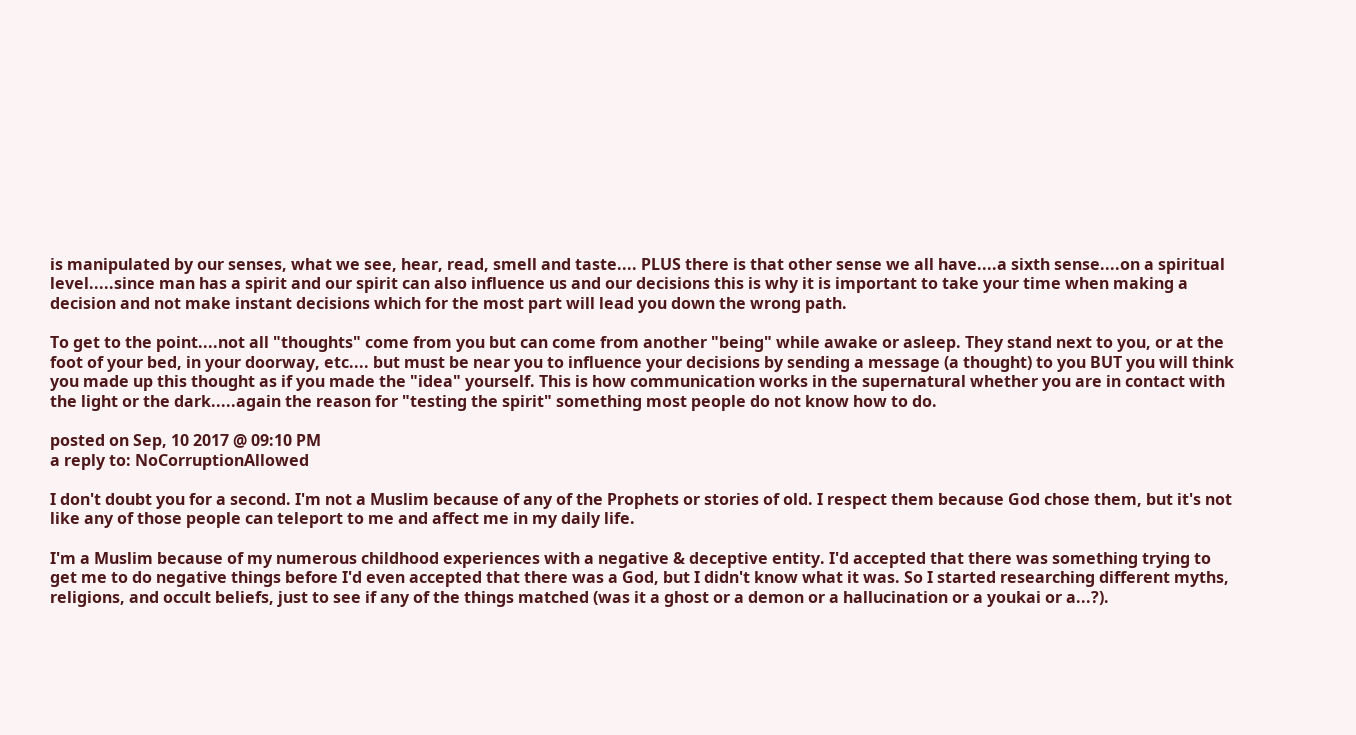is manipulated by our senses, what we see, hear, read, smell and taste.... PLUS there is that other sense we all have....a sixth sense....on a spiritual level.....since man has a spirit and our spirit can also influence us and our decisions this is why it is important to take your time when making a decision and not make instant decisions which for the most part will lead you down the wrong path.

To get to the point....not all "thoughts" come from you but can come from another "being" while awake or asleep. They stand next to you, or at the foot of your bed, in your doorway, etc.... but must be near you to influence your decisions by sending a message (a thought) to you BUT you will think you made up this thought as if you made the "idea" yourself. This is how communication works in the supernatural whether you are in contact with the light or the dark.....again the reason for "testing the spirit" something most people do not know how to do.

posted on Sep, 10 2017 @ 09:10 PM
a reply to: NoCorruptionAllowed

I don't doubt you for a second. I'm not a Muslim because of any of the Prophets or stories of old. I respect them because God chose them, but it's not like any of those people can teleport to me and affect me in my daily life.

I'm a Muslim because of my numerous childhood experiences with a negative & deceptive entity. I'd accepted that there was something trying to get me to do negative things before I'd even accepted that there was a God, but I didn't know what it was. So I started researching different myths, religions, and occult beliefs, just to see if any of the things matched (was it a ghost or a demon or a hallucination or a youkai or a...?).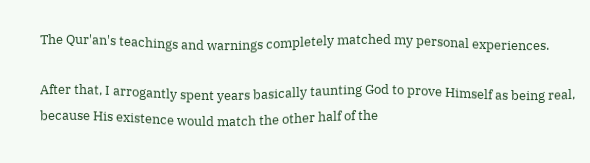The Qur'an's teachings and warnings completely matched my personal experiences.

After that, I arrogantly spent years basically taunting God to prove Himself as being real, because His existence would match the other half of the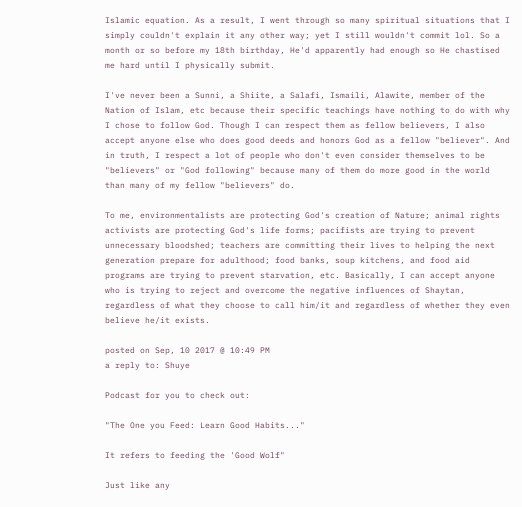Islamic equation. As a result, I went through so many spiritual situations that I simply couldn't explain it any other way; yet I still wouldn't commit lol. So a month or so before my 18th birthday, He'd apparently had enough so He chastised me hard until I physically submit.

I've never been a Sunni, a Shiite, a Salafi, Ismaili, Alawite, member of the Nation of Islam, etc because their specific teachings have nothing to do with why I chose to follow God. Though I can respect them as fellow believers, I also accept anyone else who does good deeds and honors God as a fellow "believer". And in truth, I respect a lot of people who don't even consider themselves to be "believers" or "God following" because many of them do more good in the world than many of my fellow "believers" do.

To me, environmentalists are protecting God's creation of Nature; animal rights activists are protecting God's life forms; pacifists are trying to prevent unnecessary bloodshed; teachers are committing their lives to helping the next generation prepare for adulthood; food banks, soup kitchens, and food aid programs are trying to prevent starvation, etc. Basically, I can accept anyone who is trying to reject and overcome the negative influences of Shaytan, regardless of what they choose to call him/it and regardless of whether they even believe he/it exists.

posted on Sep, 10 2017 @ 10:49 PM
a reply to: Shuye

Podcast for you to check out:

"The One you Feed: Learn Good Habits..."

It refers to feeding the 'Good Wolf"

Just like any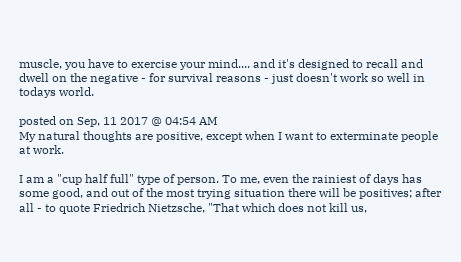muscle, you have to exercise your mind.... and it's designed to recall and dwell on the negative - for survival reasons - just doesn't work so well in todays world.

posted on Sep, 11 2017 @ 04:54 AM
My natural thoughts are positive, except when I want to exterminate people at work.

I am a "cup half full" type of person. To me, even the rainiest of days has some good, and out of the most trying situation there will be positives; after all - to quote Friedrich Nietzsche, "That which does not kill us,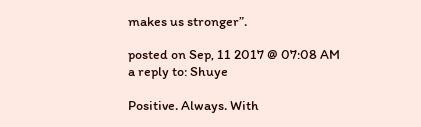makes us stronger”.

posted on Sep, 11 2017 @ 07:08 AM
a reply to: Shuye

Positive. Always. With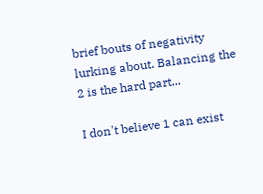brief bouts of negativity lurking about. Balancing the 2 is the hard part...

I don't believe 1 can exist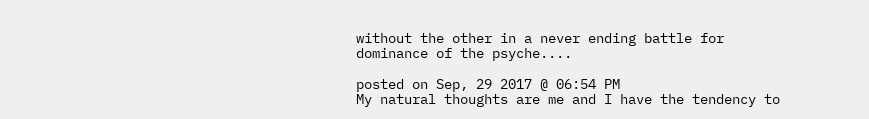without the other in a never ending battle for dominance of the psyche....

posted on Sep, 29 2017 @ 06:54 PM
My natural thoughts are me and I have the tendency to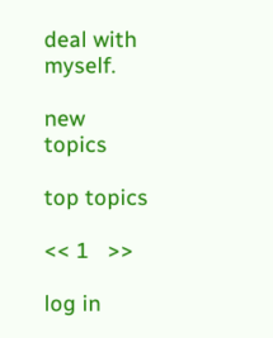deal with myself.

new topics

top topics

<< 1   >>

log in